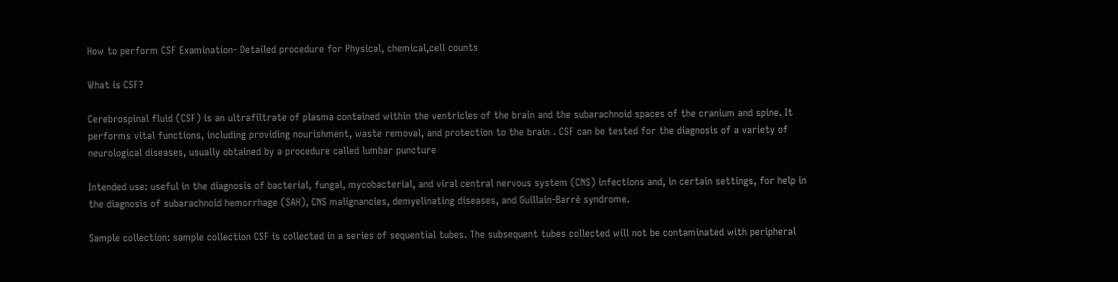How to perform CSF Examination- Detailed procedure for Physical, chemical,cell counts

What is CSF?

Cerebrospinal fluid (CSF) is an ultrafiltrate of plasma contained within the ventricles of the brain and the subarachnoid spaces of the cranium and spine. It performs vital functions, including providing nourishment, waste removal, and protection to the brain . CSF can be tested for the diagnosis of a variety of neurological diseases, usually obtained by a procedure called lumbar puncture

Intended use: useful in the diagnosis of bacterial, fungal, mycobacterial, and viral central nervous system (CNS) infections and, in certain settings, for help in the diagnosis of subarachnoid hemorrhage (SAH), CNS malignancies, demyelinating diseases, and Guillain-Barré syndrome.

Sample collection: sample collection CSF is collected in a series of sequential tubes. The subsequent tubes collected will not be contaminated with peripheral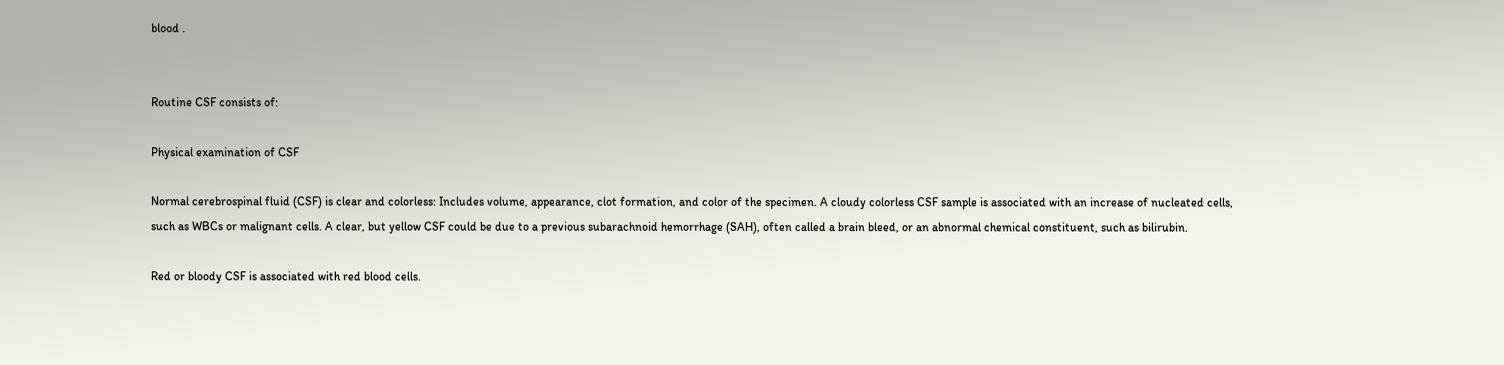blood .


Routine CSF consists of:

Physical examination of CSF

Normal cerebrospinal fluid (CSF) is clear and colorless: Includes volume, appearance, clot formation, and color of the specimen. A cloudy colorless CSF sample is associated with an increase of nucleated cells, such as WBCs or malignant cells. A clear, but yellow CSF could be due to a previous subarachnoid hemorrhage (SAH), often called a brain bleed, or an abnormal chemical constituent, such as bilirubin.

Red or bloody CSF is associated with red blood cells.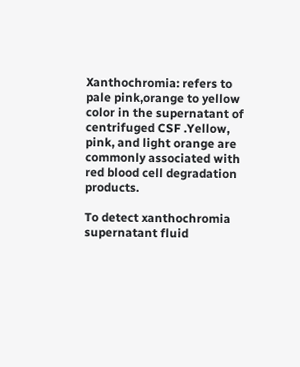Xanthochromia: refers to pale pink,orange to yellow color in the supernatant of centrifuged CSF .Yellow, pink, and light orange are commonly associated with red blood cell degradation products.

To detect xanthochromia supernatant fluid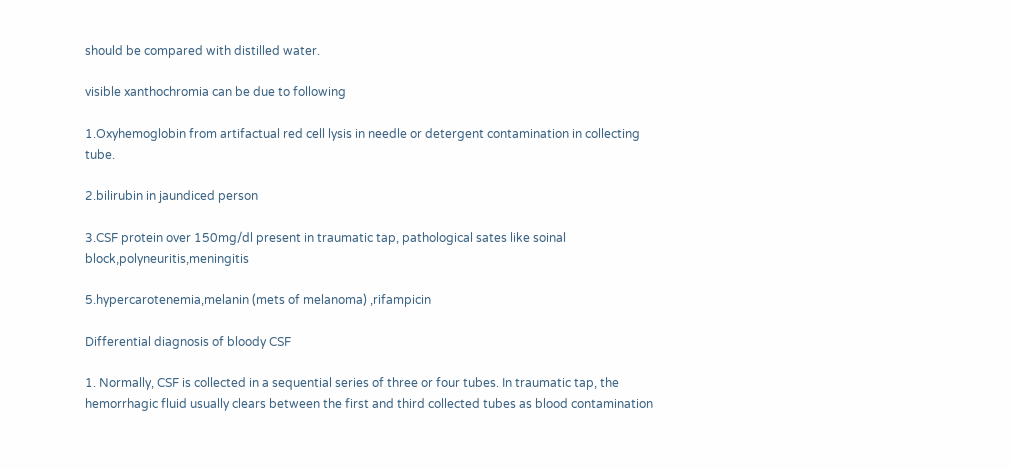should be compared with distilled water.

visible xanthochromia can be due to following

1.Oxyhemoglobin from artifactual red cell lysis in needle or detergent contamination in collecting tube.

2.bilirubin in jaundiced person

3.CSF protein over 150mg/dl present in traumatic tap, pathological sates like soinal block,polyneuritis,meningitis

5.hypercarotenemia,melanin (mets of melanoma) ,rifampicin

Differential diagnosis of bloody CSF

1. Normally, CSF is collected in a sequential series of three or four tubes. In traumatic tap, the hemorrhagic fluid usually clears between the first and third collected tubes as blood contamination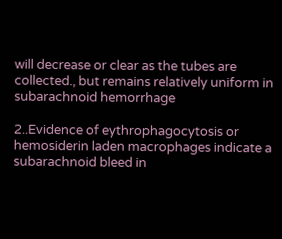will decrease or clear as the tubes are collected., but remains relatively uniform in subarachnoid hemorrhage

2..Evidence of eythrophagocytosis or hemosiderin laden macrophages indicate a subarachnoid bleed in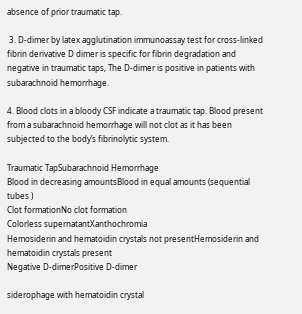absence of prior traumatic tap.

 3. D-dimer by latex agglutination immunoassay test for cross-linked fibrin derivative D dimer is specific for fibrin degradation and negative in traumatic taps, The D-dimer is positive in patients with subarachnoid hemorrhage.

4. Blood clots in a bloody CSF indicate a traumatic tap. Blood present from a subarachnoid hemorrhage will not clot as it has been subjected to the body’s fibrinolytic system.

Traumatic TapSubarachnoid Hemorrhage
Blood in decreasing amountsBlood in equal amounts (sequential tubes )
Clot formationNo clot formation
Colorless supernatantXanthochromia
Hemosiderin and hematoidin crystals not presentHemosiderin and hematoidin crystals present
Negative D-dimerPositive D-dimer

siderophage with hematoidin crystal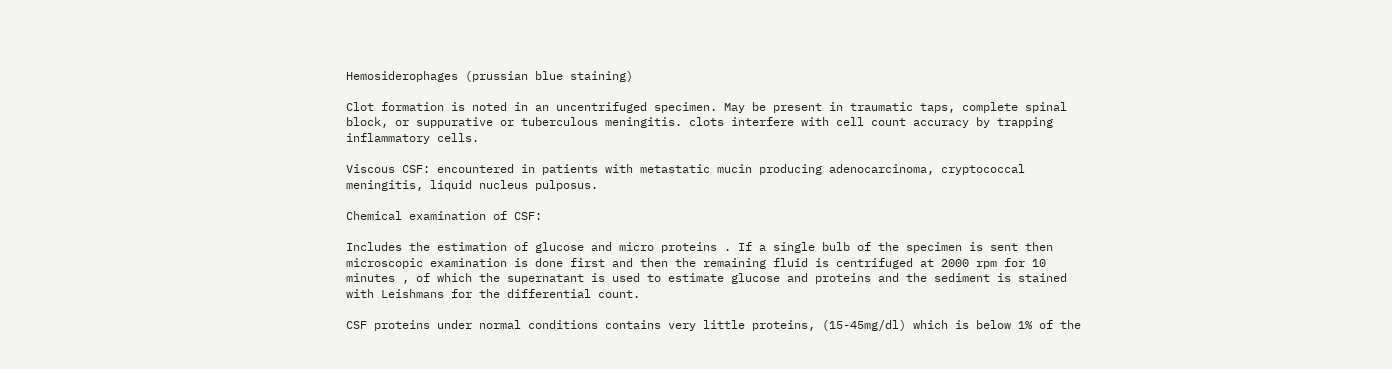Hemosiderophages (prussian blue staining)

Clot formation is noted in an uncentrifuged specimen. May be present in traumatic taps, complete spinal block, or suppurative or tuberculous meningitis. clots interfere with cell count accuracy by trapping inflammatory cells.

Viscous CSF: encountered in patients with metastatic mucin producing adenocarcinoma, cryptococcal meningitis, liquid nucleus pulposus.

Chemical examination of CSF:

Includes the estimation of glucose and micro proteins . If a single bulb of the specimen is sent then microscopic examination is done first and then the remaining fluid is centrifuged at 2000 rpm for 10 minutes , of which the supernatant is used to estimate glucose and proteins and the sediment is stained with Leishmans for the differential count.

CSF proteins under normal conditions contains very little proteins, (15-45mg/dl) which is below 1% of the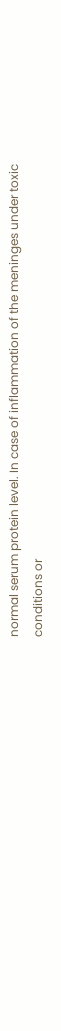normal serum protein level. In case of inflammation of the meninges under toxic conditions or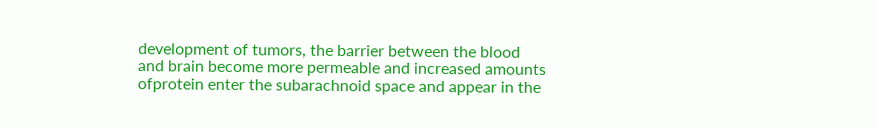development of tumors, the barrier between the blood and brain become more permeable and increased amounts ofprotein enter the subarachnoid space and appear in the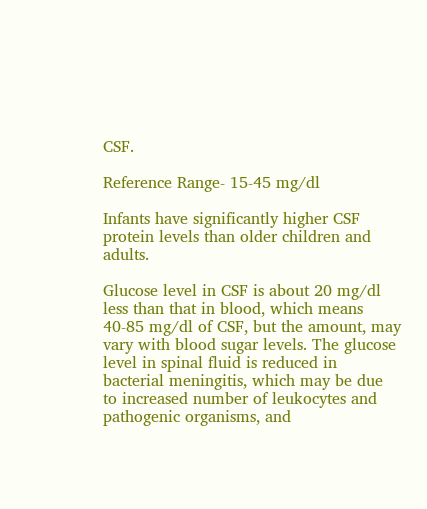CSF.

Reference Range- 15-45 mg/dl

Infants have significantly higher CSF protein levels than older children and adults.

Glucose level in CSF is about 20 mg/dl less than that in blood, which means 40-85 mg/dl of CSF, but the amount, may vary with blood sugar levels. The glucose level in spinal fluid is reduced in bacterial meningitis, which may be due to increased number of leukocytes and pathogenic organisms, and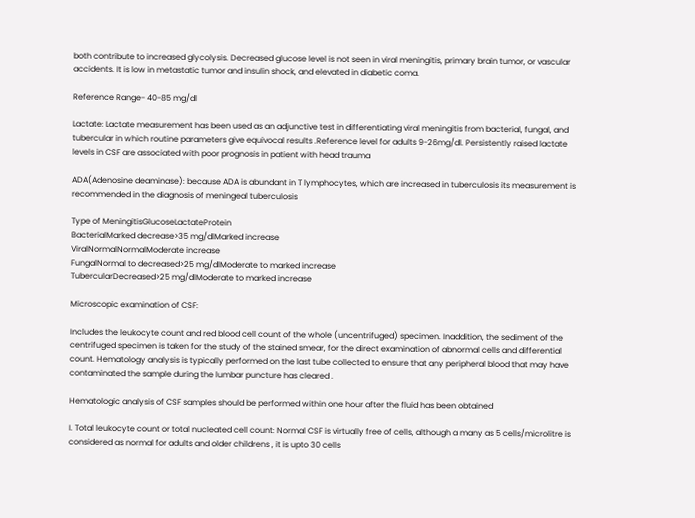both contribute to increased glycolysis. Decreased glucose level is not seen in viral meningitis, primary brain tumor, or vascular accidents. It is low in metastatic tumor and insulin shock, and elevated in diabetic coma.

Reference Range- 40-85 mg/dl

Lactate: Lactate measurement has been used as an adjunctive test in differentiating viral meningitis from bacterial, fungal, and tubercular in which routine parameters give equivocal results .Reference level for adults 9-26mg/dl. Persistently raised lactate levels in CSF are associated with poor prognosis in patient with head trauma

ADA(Adenosine deaminase): because ADA is abundant in T lymphocytes, which are increased in tuberculosis its measurement is recommended in the diagnosis of meningeal tuberculosis

Type of MeningitisGlucoseLactateProtein
BacterialMarked decrease>35 mg/dlMarked increase
ViralNormalNormalModerate increase
FungalNormal to decreased>25 mg/dlModerate to marked increase
TubercularDecreased>25 mg/dlModerate to marked increase

Microscopic examination of CSF:

Includes the leukocyte count and red blood cell count of the whole (uncentrifuged) specimen. Inaddition, the sediment of the centrifuged specimen is taken for the study of the stained smear, for the direct examination of abnormal cells and differential count. Hematology analysis is typically performed on the last tube collected to ensure that any peripheral blood that may have contaminated the sample during the lumbar puncture has cleared .

Hematologic analysis of CSF samples should be performed within one hour after the fluid has been obtained

I. Total leukocyte count or total nucleated cell count: Normal CSF is virtually free of cells, although a many as 5 cells/microlitre is considered as normal for adults and older childrens , it is upto 30 cells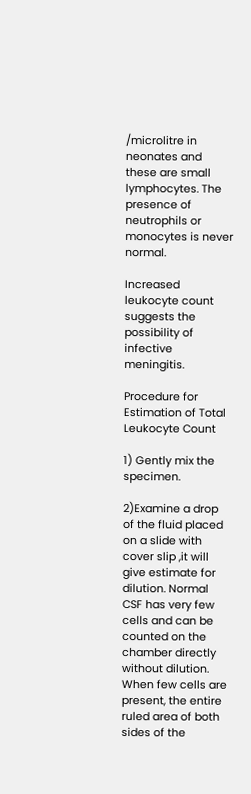/microlitre in neonates and these are small lymphocytes. The presence of neutrophils or monocytes is never normal.

Increased leukocyte count suggests the possibility of infective meningitis.

Procedure for Estimation of Total Leukocyte Count

1) Gently mix the specimen.

2)Examine a drop of the fluid placed on a slide with cover slip ,it will give estimate for dilution. Normal CSF has very few cells and can be counted on the chamber directly without dilution. When few cells are present, the entire ruled area of both sides of the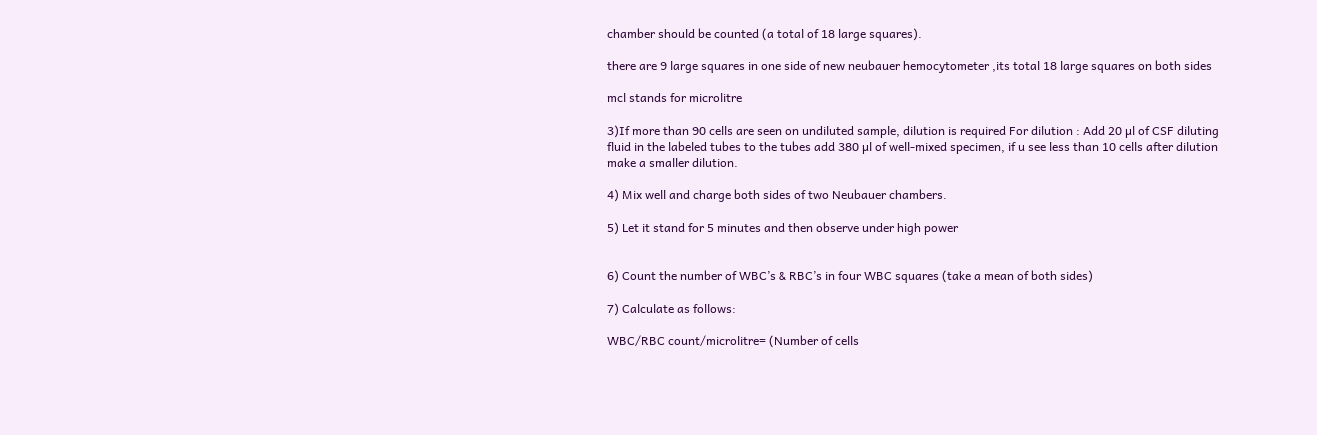chamber should be counted (a total of 18 large squares).

there are 9 large squares in one side of new neubauer hemocytometer ,its total 18 large squares on both sides

mcl stands for microlitre

3)If more than 90 cells are seen on undiluted sample, dilution is required For dilution : Add 20 µl of CSF diluting fluid in the labeled tubes to the tubes add 380 µl of well-mixed specimen, if u see less than 10 cells after dilution make a smaller dilution.

4) Mix well and charge both sides of two Neubauer chambers.

5) Let it stand for 5 minutes and then observe under high power


6) Count the number of WBC’s & RBC’s in four WBC squares (take a mean of both sides)

7) Calculate as follows:

WBC/RBC count/microlitre= (Number of cells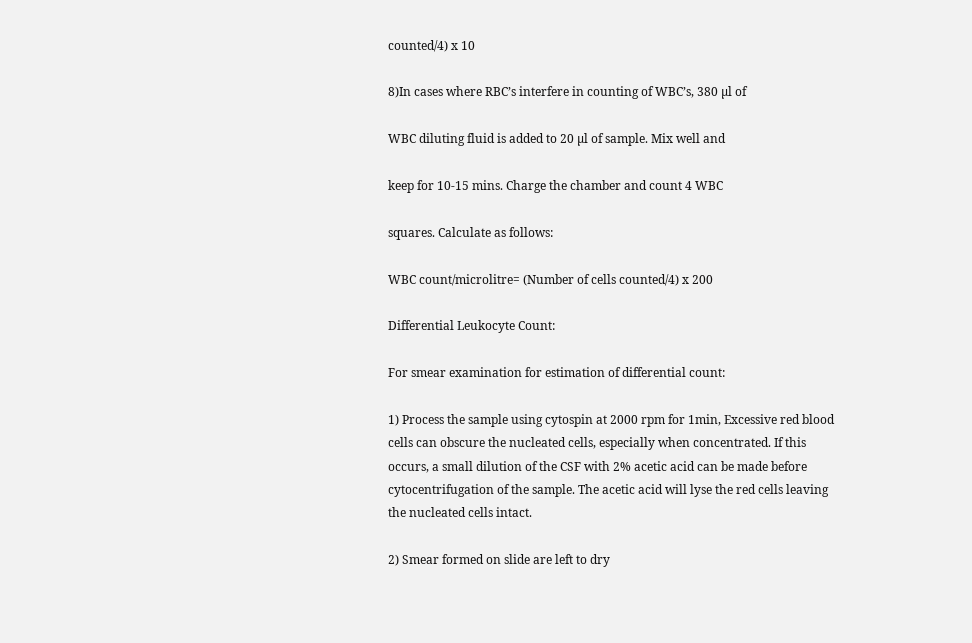counted/4) x 10

8)In cases where RBC’s interfere in counting of WBC’s, 380 µl of

WBC diluting fluid is added to 20 µl of sample. Mix well and

keep for 10-15 mins. Charge the chamber and count 4 WBC

squares. Calculate as follows:

WBC count/microlitre= (Number of cells counted/4) x 200

Differential Leukocyte Count:

For smear examination for estimation of differential count:

1) Process the sample using cytospin at 2000 rpm for 1min, Excessive red blood cells can obscure the nucleated cells, especially when concentrated. If this occurs, a small dilution of the CSF with 2% acetic acid can be made before cytocentrifugation of the sample. The acetic acid will lyse the red cells leaving the nucleated cells intact.

2) Smear formed on slide are left to dry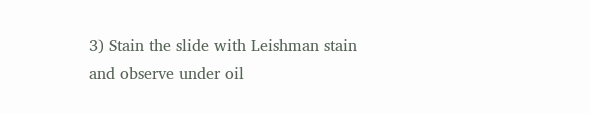3) Stain the slide with Leishman stain and observe under oil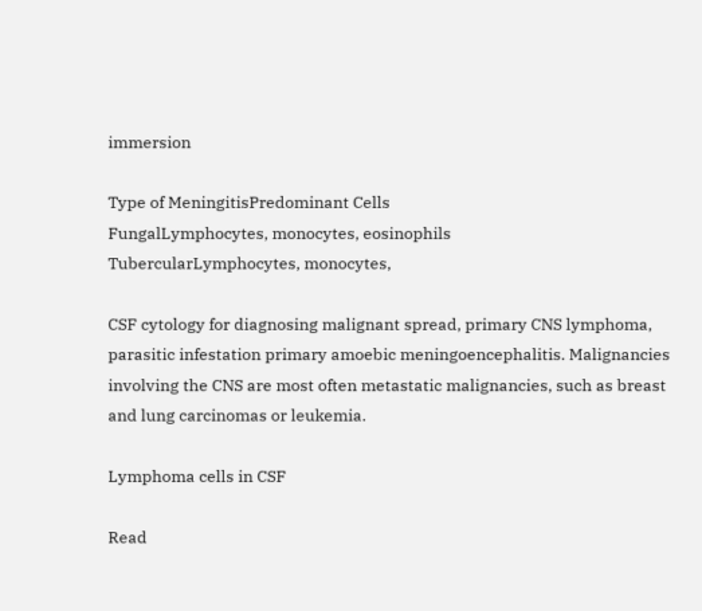immersion

Type of MeningitisPredominant Cells
FungalLymphocytes, monocytes, eosinophils
TubercularLymphocytes, monocytes,

CSF cytology for diagnosing malignant spread, primary CNS lymphoma, parasitic infestation primary amoebic meningoencephalitis. Malignancies involving the CNS are most often metastatic malignancies, such as breast and lung carcinomas or leukemia.

Lymphoma cells in CSF

Read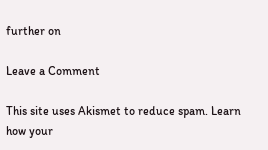further on

Leave a Comment

This site uses Akismet to reduce spam. Learn how your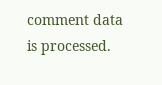comment data is processed.